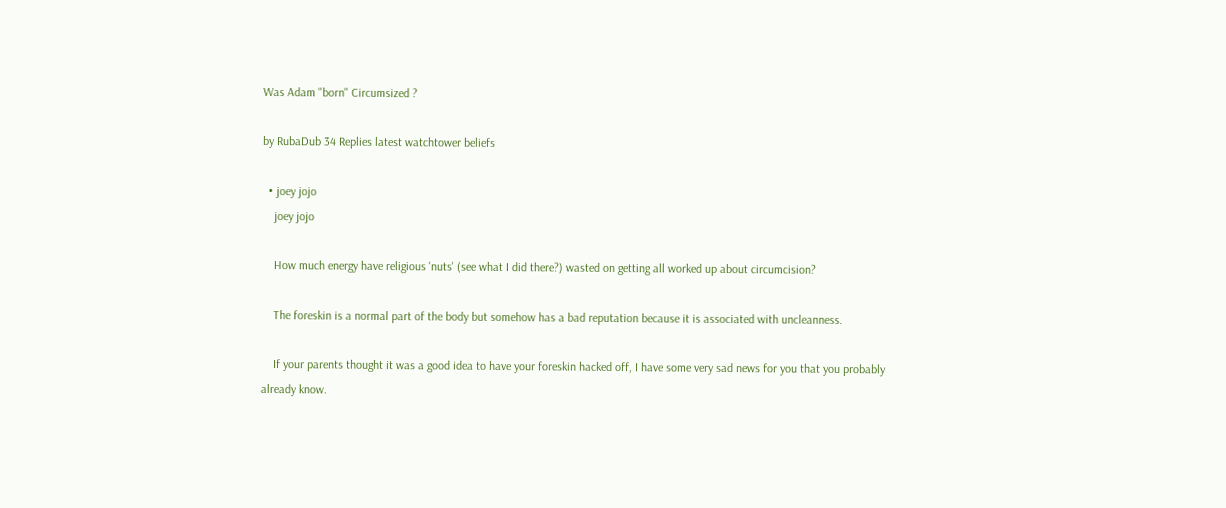Was Adam "born" Circumsized ?

by RubaDub 34 Replies latest watchtower beliefs

  • joey jojo
    joey jojo

    How much energy have religious 'nuts' (see what I did there?) wasted on getting all worked up about circumcision?

    The foreskin is a normal part of the body but somehow has a bad reputation because it is associated with uncleanness.

    If your parents thought it was a good idea to have your foreskin hacked off, I have some very sad news for you that you probably already know.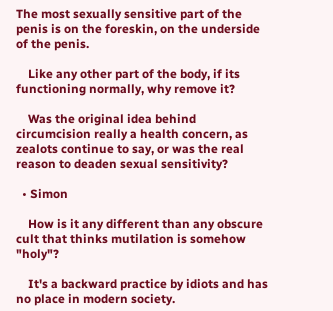The most sexually sensitive part of the penis is on the foreskin, on the underside of the penis.

    Like any other part of the body, if its functioning normally, why remove it?

    Was the original idea behind circumcision really a health concern, as zealots continue to say, or was the real reason to deaden sexual sensitivity?

  • Simon

    How is it any different than any obscure cult that thinks mutilation is somehow "holy"?

    It's a backward practice by idiots and has no place in modern society.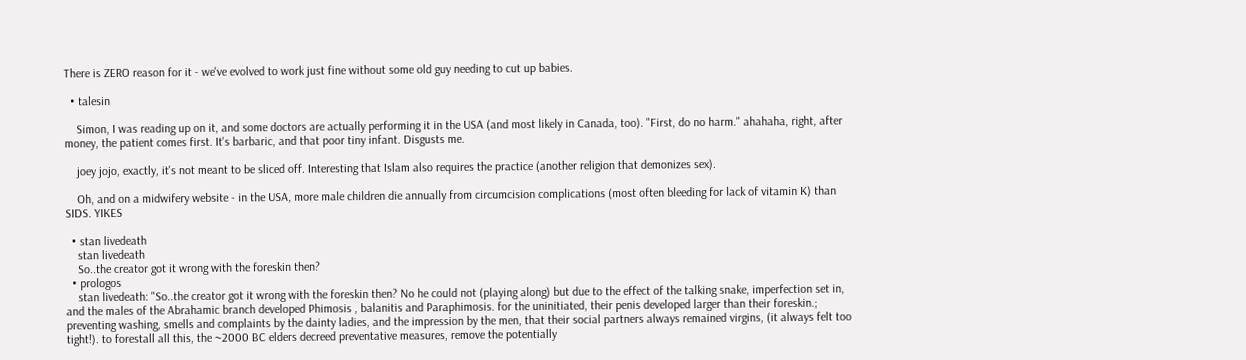There is ZERO reason for it - we've evolved to work just fine without some old guy needing to cut up babies.

  • talesin

    Simon, I was reading up on it, and some doctors are actually performing it in the USA (and most likely in Canada, too). "First, do no harm." ahahaha, right, after money, the patient comes first. It's barbaric, and that poor tiny infant. Disgusts me.

    joey jojo, exactly, it's not meant to be sliced off. Interesting that Islam also requires the practice (another religion that demonizes sex).

    Oh, and on a midwifery website - in the USA, more male children die annually from circumcision complications (most often bleeding for lack of vitamin K) than SIDS. YIKES

  • stan livedeath
    stan livedeath
    So..the creator got it wrong with the foreskin then?
  • prologos
    stan livedeath: "So..the creator got it wrong with the foreskin then? No he could not (playing along) but due to the effect of the talking snake, imperfection set in, and the males of the Abrahamic branch developed Phimosis , balanitis and Paraphimosis. for the uninitiated, their penis developed larger than their foreskin.; preventing washing, smells and complaints by the dainty ladies, and the impression by the men, that their social partners always remained virgins, (it always felt too tight!). to forestall all this, the ~2000 BC elders decreed preventative measures, remove the potentially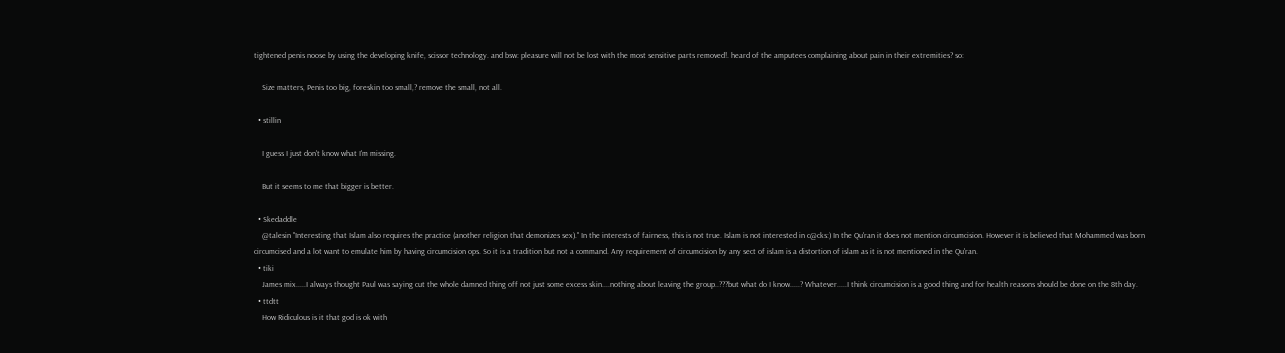tightened penis noose by using the developing knife, scissor technology. and bsw: pleasure will not be lost with the most sensitive parts removed!. heard of the amputees complaining about pain in their extremities? so:

    Size matters, Penis too big, foreskin too small,? remove the small, not all.

  • stillin

    I guess I just don't know what I'm missing.

    But it seems to me that bigger is better.

  • Skedaddle
    @talesin "Interesting that Islam also requires the practice (another religion that demonizes sex)." In the interests of fairness, this is not true. Islam is not interested in c@cks:) In the Qu'ran it does not mention circumcision. However it is believed that Mohammed was born circumcised and a lot want to emulate him by having circumcision ops. So it is a tradition but not a command. Any requirement of circumcision by any sect of islam is a distortion of islam as it is not mentioned in the Qu'ran.
  • tiki
    James mix.....I always thought Paul was saying cut the whole damned thing off not just some excess skin....nothing about leaving the group..???but what do I know.....? Whatever.....I think circumcision is a good thing and for health reasons should be done on the 8th day.
  • ttdtt
    How Ridiculous is it that god is ok with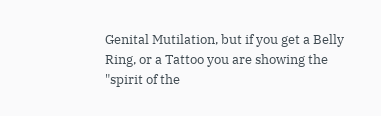Genital Mutilation, but if you get a Belly Ring, or a Tattoo you are showing the "spirit of the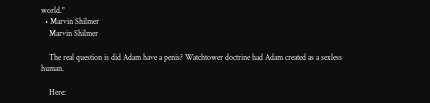world."
  • Marvin Shilmer
    Marvin Shilmer

    The real question is did Adam have a penis? Watchtower doctrine had Adam created as a sexless human.

    Here: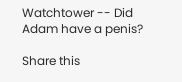Watchtower -- Did Adam have a penis?

Share this